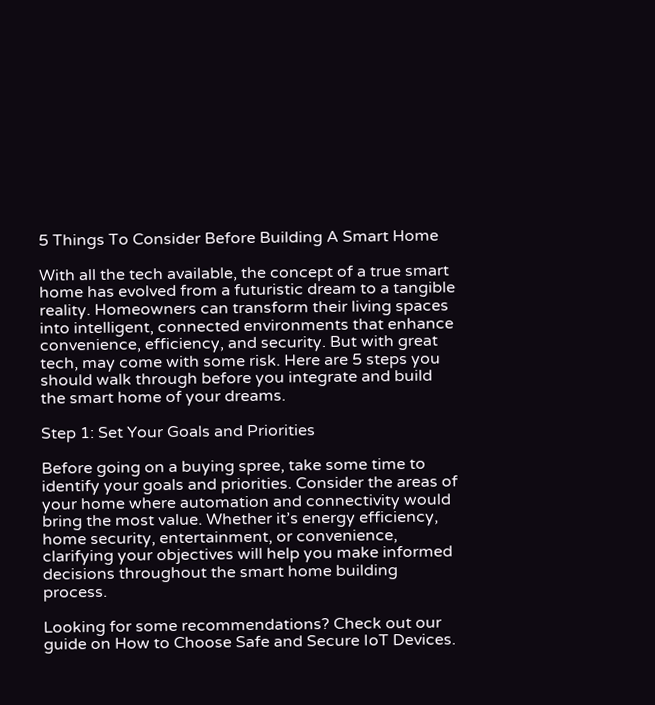5 Things To Consider Before Building A Smart Home

With all the tech available, the concept of a true smart home has evolved from a futuristic dream to a tangible reality. Homeowners can transform their living spaces into intelligent, connected environments that enhance convenience, efficiency, and security. But with great tech, may come with some risk. Here are 5 steps you should walk through before you integrate and build the smart home of your dreams.

Step 1: Set Your Goals and Priorities

Before going on a buying spree, take some time to identify your goals and priorities. Consider the areas of your home where automation and connectivity would bring the most value. Whether it’s energy efficiency, home security, entertainment, or convenience, clarifying your objectives will help you make informed decisions throughout the smart home building process.

Looking for some recommendations? Check out our guide on How to Choose Safe and Secure IoT Devices.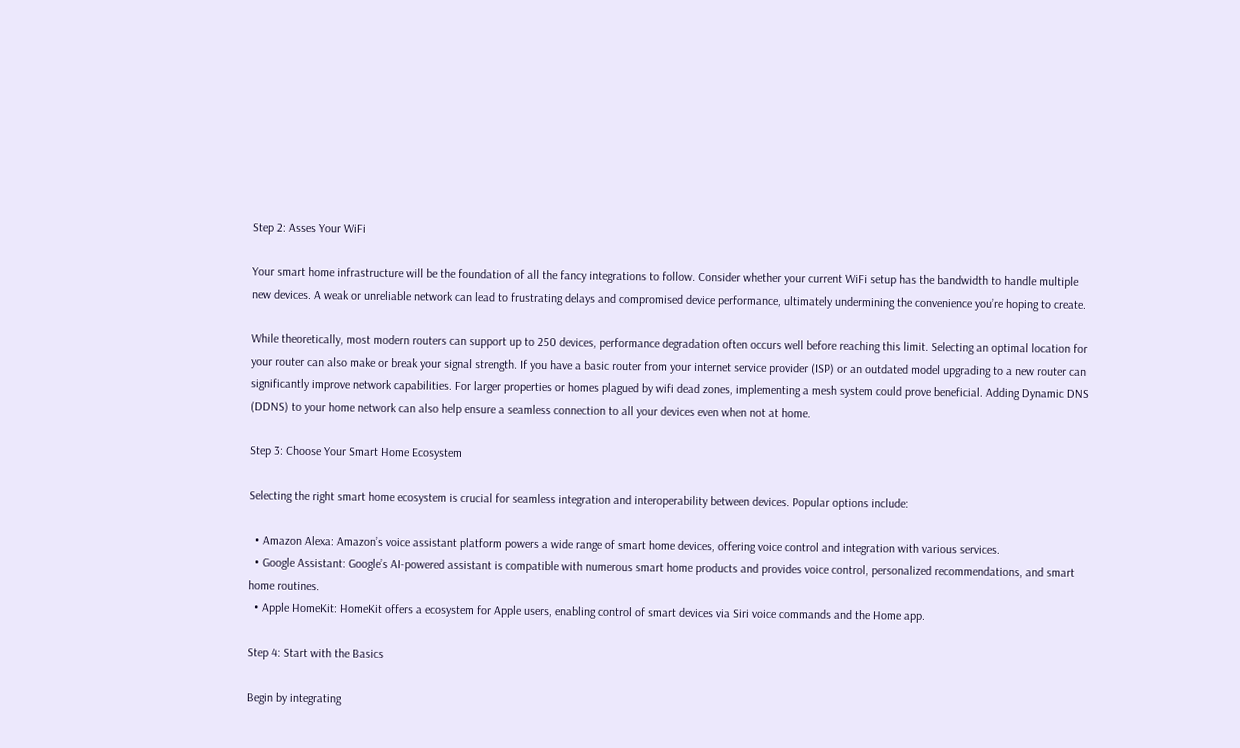Step 2: Asses Your WiFi

Your smart home infrastructure will be the foundation of all the fancy integrations to follow. Consider whether your current WiFi setup has the bandwidth to handle multiple new devices. A weak or unreliable network can lead to frustrating delays and compromised device performance, ultimately undermining the convenience you’re hoping to create.

While theoretically, most modern routers can support up to 250 devices, performance degradation often occurs well before reaching this limit. Selecting an optimal location for your router can also make or break your signal strength. If you have a basic router from your internet service provider (ISP) or an outdated model upgrading to a new router can significantly improve network capabilities. For larger properties or homes plagued by wifi dead zones, implementing a mesh system could prove beneficial. Adding Dynamic DNS (DDNS) to your home network can also help ensure a seamless connection to all your devices even when not at home.

Step 3: Choose Your Smart Home Ecosystem

Selecting the right smart home ecosystem is crucial for seamless integration and interoperability between devices. Popular options include:

  • Amazon Alexa: Amazon’s voice assistant platform powers a wide range of smart home devices, offering voice control and integration with various services.
  • Google Assistant: Google’s AI-powered assistant is compatible with numerous smart home products and provides voice control, personalized recommendations, and smart home routines.
  • Apple HomeKit: HomeKit offers a ecosystem for Apple users, enabling control of smart devices via Siri voice commands and the Home app.

Step 4: Start with the Basics

Begin by integrating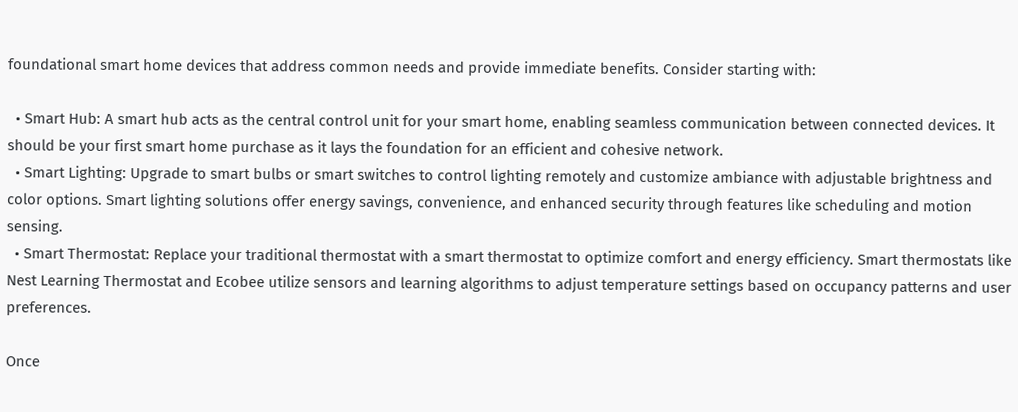foundational smart home devices that address common needs and provide immediate benefits. Consider starting with:

  • Smart Hub: A smart hub acts as the central control unit for your smart home, enabling seamless communication between connected devices. It should be your first smart home purchase as it lays the foundation for an efficient and cohesive network.
  • Smart Lighting: Upgrade to smart bulbs or smart switches to control lighting remotely and customize ambiance with adjustable brightness and color options. Smart lighting solutions offer energy savings, convenience, and enhanced security through features like scheduling and motion sensing.
  • Smart Thermostat: Replace your traditional thermostat with a smart thermostat to optimize comfort and energy efficiency. Smart thermostats like Nest Learning Thermostat and Ecobee utilize sensors and learning algorithms to adjust temperature settings based on occupancy patterns and user preferences.

Once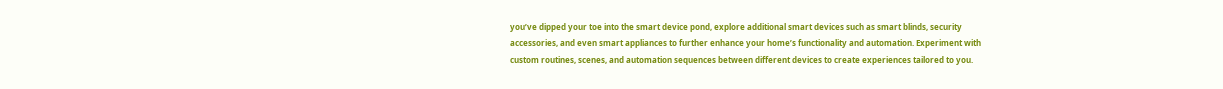you’ve dipped your toe into the smart device pond, explore additional smart devices such as smart blinds, security accessories, and even smart appliances to further enhance your home’s functionality and automation. Experiment with custom routines, scenes, and automation sequences between different devices to create experiences tailored to you.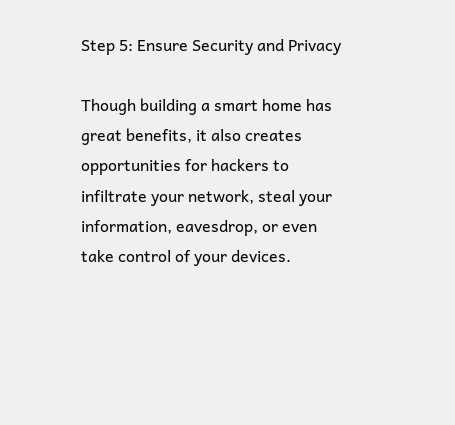Step 5: Ensure Security and Privacy

Though building a smart home has great benefits, it also creates opportunities for hackers to infiltrate your network, steal your information, eavesdrop, or even take control of your devices.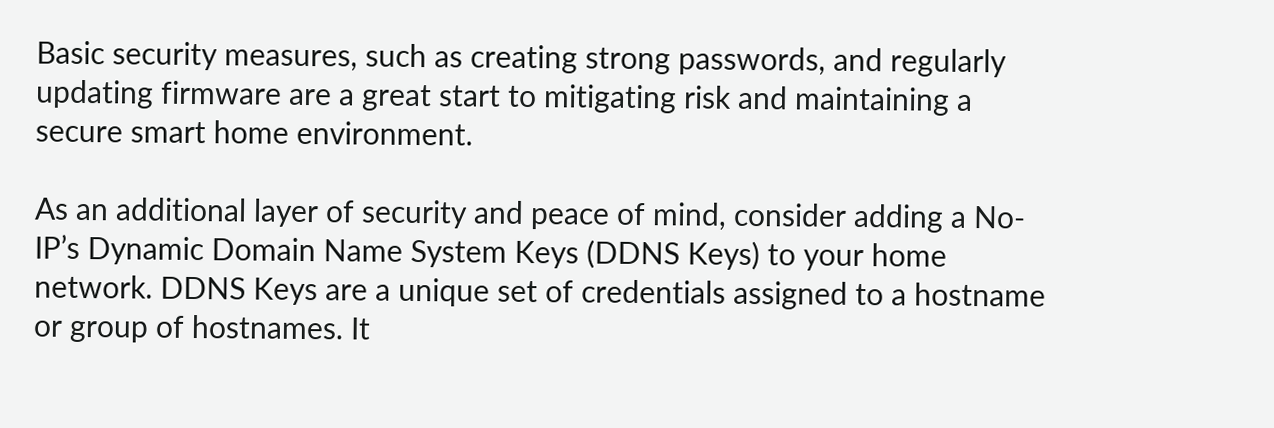Basic security measures, such as creating strong passwords, and regularly updating firmware are a great start to mitigating risk and maintaining a secure smart home environment.

As an additional layer of security and peace of mind, consider adding a No-IP’s Dynamic Domain Name System Keys (DDNS Keys) to your home network. DDNS Keys are a unique set of credentials assigned to a hostname or group of hostnames. It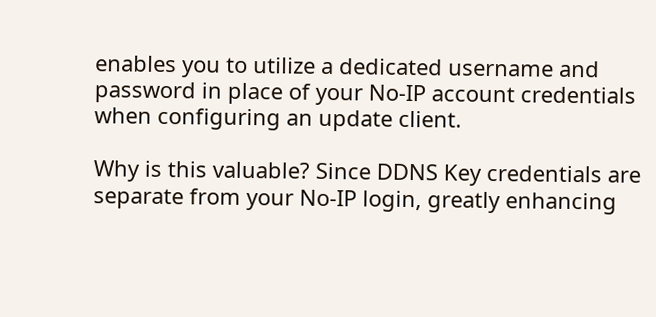enables you to utilize a dedicated username and password in place of your No-IP account credentials when configuring an update client.

Why is this valuable? Since DDNS Key credentials are separate from your No-IP login, greatly enhancing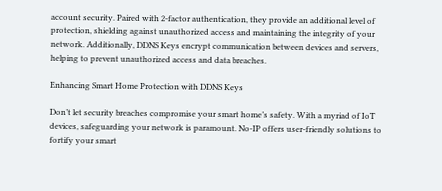account security. Paired with 2-factor authentication, they provide an additional level of protection, shielding against unauthorized access and maintaining the integrity of your network. Additionally, DDNS Keys encrypt communication between devices and servers, helping to prevent unauthorized access and data breaches.

Enhancing Smart Home Protection with DDNS Keys

Don’t let security breaches compromise your smart home’s safety. With a myriad of IoT devices, safeguarding your network is paramount. No-IP offers user-friendly solutions to fortify your smart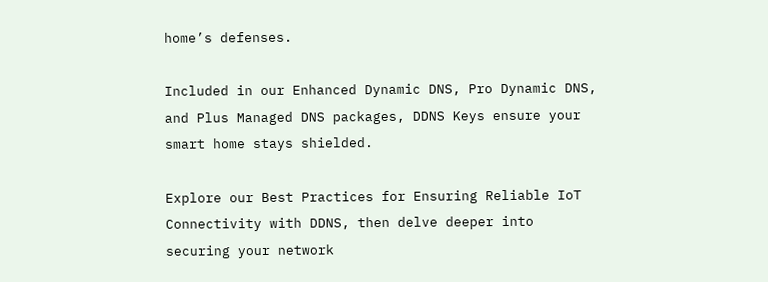home’s defenses.

Included in our Enhanced Dynamic DNS, Pro Dynamic DNS, and Plus Managed DNS packages, DDNS Keys ensure your smart home stays shielded.

Explore our Best Practices for Ensuring Reliable IoT Connectivity with DDNS, then delve deeper into securing your network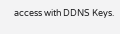access with DDNS Keys.